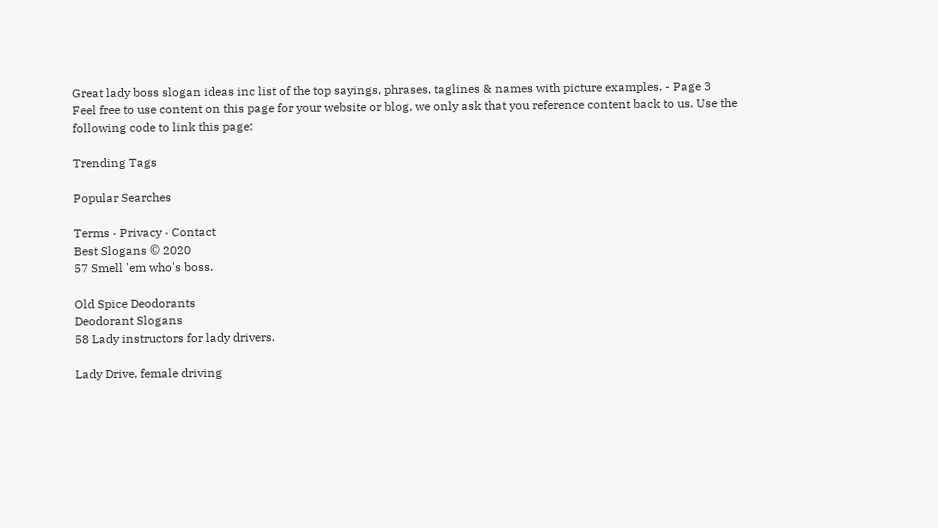Great lady boss slogan ideas inc list of the top sayings, phrases, taglines & names with picture examples. - Page 3
Feel free to use content on this page for your website or blog, we only ask that you reference content back to us. Use the following code to link this page:

Trending Tags

Popular Searches

Terms · Privacy · Contact
Best Slogans © 2020
57 Smell 'em who's boss.

Old Spice Deodorants
Deodorant Slogans
58 Lady instructors for lady drivers.

Lady Drive, female driving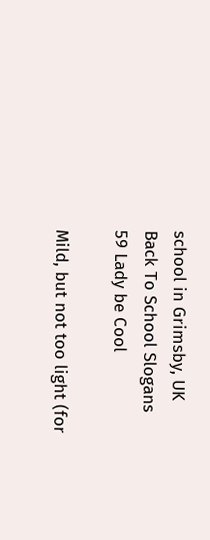school in Grimsby, UK
Back To School Slogans
59 Lady be Cool

Mild, but not too light (for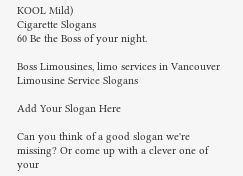KOOL Mild)
Cigarette Slogans
60 Be the Boss of your night.

Boss Limousines, limo services in Vancouver
Limousine Service Slogans

Add Your Slogan Here

Can you think of a good slogan we're missing? Or come up with a clever one of your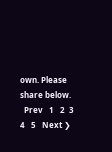own. Please share below.
  Prev   1   2  3  4   5   Next ❯